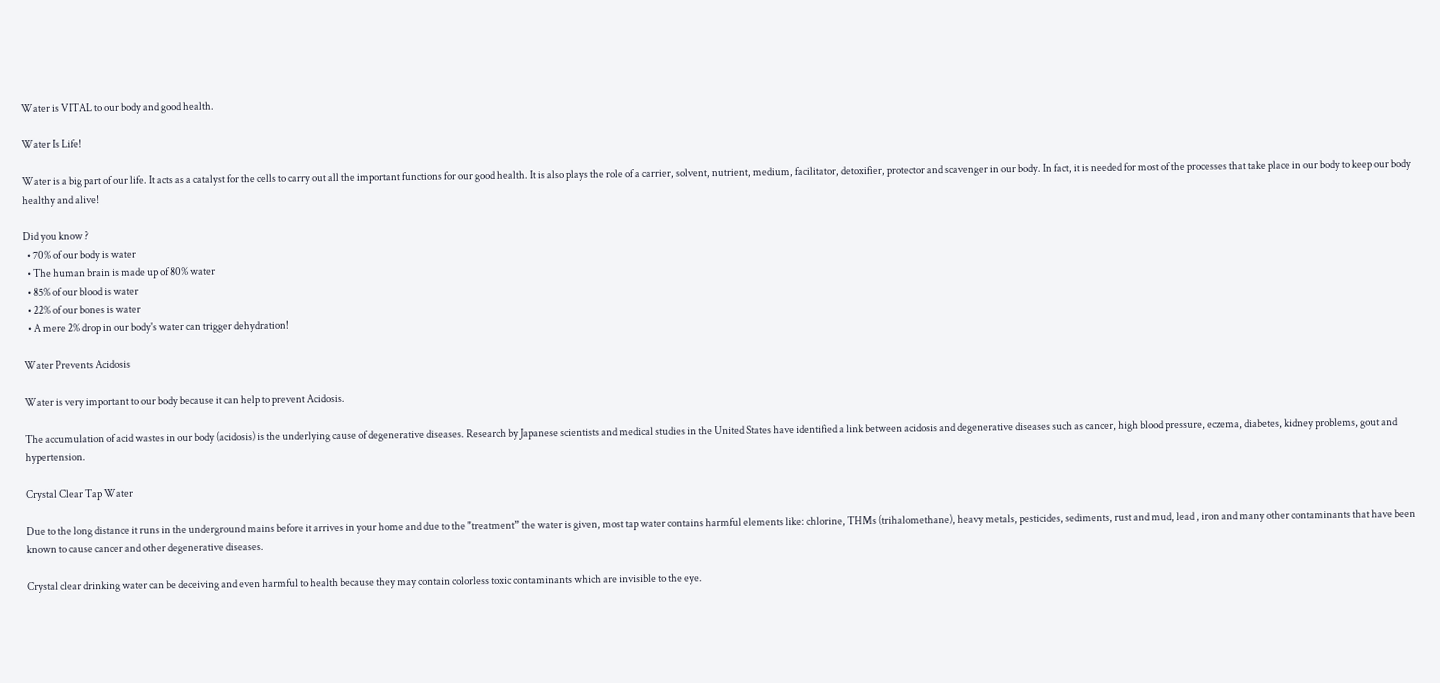Water is VITAL to our body and good health.

Water Is Life!

Water is a big part of our life. It acts as a catalyst for the cells to carry out all the important functions for our good health. It is also plays the role of a carrier, solvent, nutrient, medium, facilitator, detoxifier, protector and scavenger in our body. In fact, it is needed for most of the processes that take place in our body to keep our body healthy and alive!

Did you know ?
  • 70% of our body is water
  • The human brain is made up of 80% water
  • 85% of our blood is water
  • 22% of our bones is water
  • A mere 2% drop in our body's water can trigger dehydration!

Water Prevents Acidosis

Water is very important to our body because it can help to prevent Acidosis.

The accumulation of acid wastes in our body (acidosis) is the underlying cause of degenerative diseases. Research by Japanese scientists and medical studies in the United States have identified a link between acidosis and degenerative diseases such as cancer, high blood pressure, eczema, diabetes, kidney problems, gout and hypertension.

Crystal Clear Tap Water

Due to the long distance it runs in the underground mains before it arrives in your home and due to the "treatment” the water is given, most tap water contains harmful elements like: chlorine, THMs (trihalomethane), heavy metals, pesticides, sediments, rust and mud, lead , iron and many other contaminants that have been known to cause cancer and other degenerative diseases.

Crystal clear drinking water can be deceiving and even harmful to health because they may contain colorless toxic contaminants which are invisible to the eye.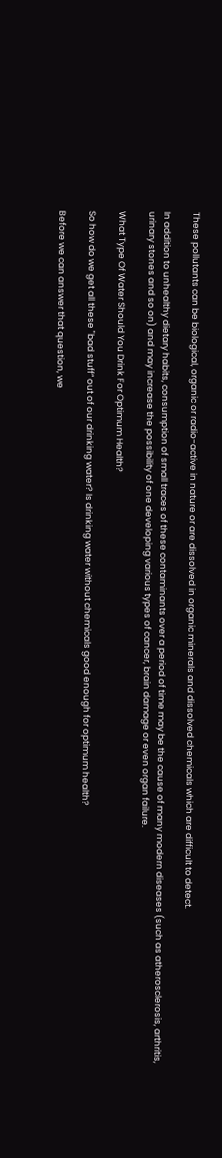These pollutants can be biological, organic or radio-active in nature or are dissolved in organic minerals and dissolved chemicals which are difficult to detect.

In addition to unhealthy dietary habits, consumption of small traces of these contaminants over a period of time may be the cause of many modern diseases (such as atherosclerosis, arthritis, urinary stones and so on) and may increase the possibility of one developing various types of cancer, brain damage or even organ failure.

What Type Of Water Should You Drink For Optimum Health?

So how do we get all these "bad stuff” out of our drinking water? Is drinking water without chemicals good enough for optimum health?

Before we can answer that question, we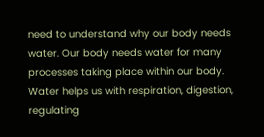need to understand why our body needs water. Our body needs water for many processes taking place within our body. Water helps us with respiration, digestion, regulating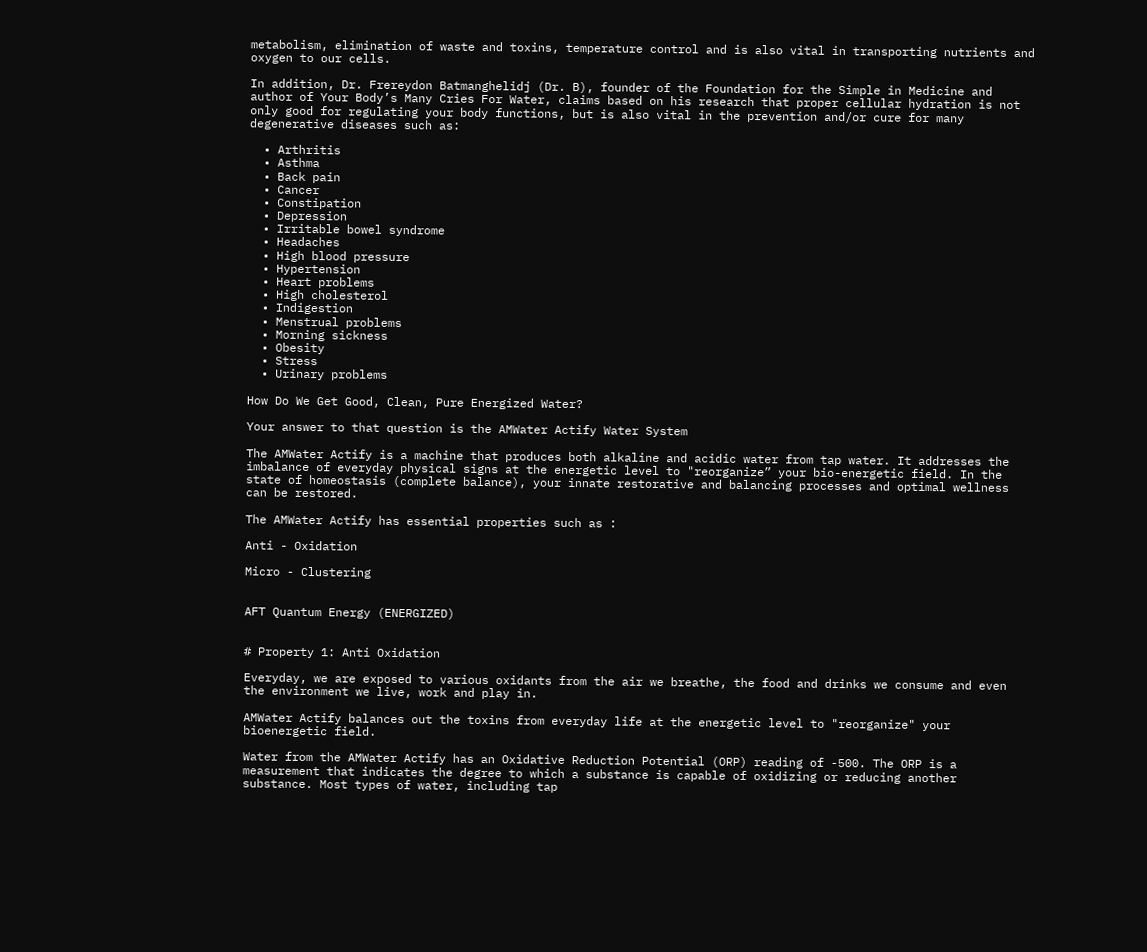metabolism, elimination of waste and toxins, temperature control and is also vital in transporting nutrients and oxygen to our cells.

In addition, Dr. Frereydon Batmanghelidj (Dr. B), founder of the Foundation for the Simple in Medicine and author of Your Body’s Many Cries For Water, claims based on his research that proper cellular hydration is not only good for regulating your body functions, but is also vital in the prevention and/or cure for many degenerative diseases such as:

  • Arthritis
  • Asthma
  • Back pain
  • Cancer
  • Constipation
  • Depression
  • Irritable bowel syndrome
  • Headaches
  • High blood pressure
  • Hypertension
  • Heart problems
  • High cholesterol
  • Indigestion
  • Menstrual problems
  • Morning sickness
  • Obesity
  • Stress
  • Urinary problems

How Do We Get Good, Clean, Pure Energized Water?

Your answer to that question is the AMWater Actify Water System

The AMWater Actify is a machine that produces both alkaline and acidic water from tap water. It addresses the imbalance of everyday physical signs at the energetic level to "reorganize” your bio-energetic field. In the state of homeostasis (complete balance), your innate restorative and balancing processes and optimal wellness can be restored.

The AMWater Actify has essential properties such as :

Anti - Oxidation

Micro - Clustering


AFT Quantum Energy (ENERGIZED)


# Property 1: Anti Oxidation

Everyday, we are exposed to various oxidants from the air we breathe, the food and drinks we consume and even the environment we live, work and play in.

AMWater Actify balances out the toxins from everyday life at the energetic level to "reorganize" your bioenergetic field.

Water from the AMWater Actify has an Oxidative Reduction Potential (ORP) reading of -500. The ORP is a measurement that indicates the degree to which a substance is capable of oxidizing or reducing another substance. Most types of water, including tap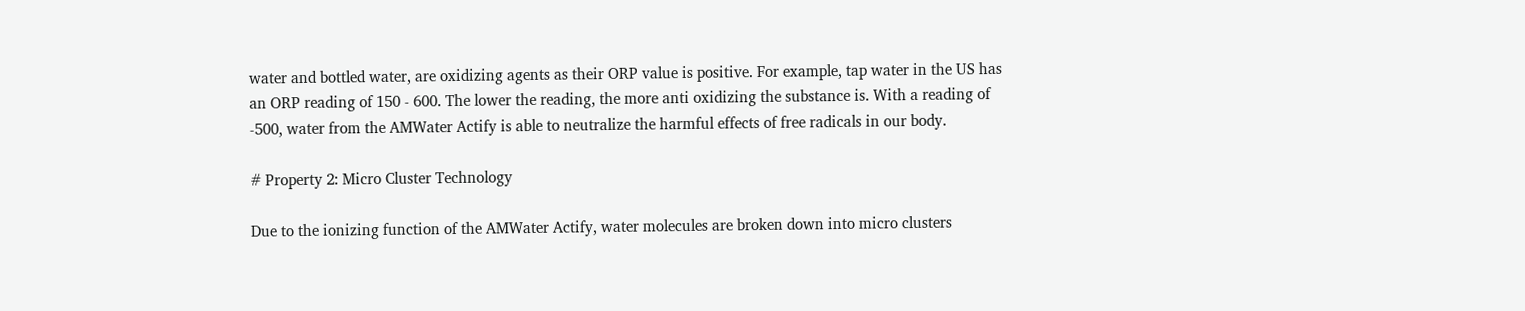water and bottled water, are oxidizing agents as their ORP value is positive. For example, tap water in the US has an ORP reading of 150 - 600. The lower the reading, the more anti oxidizing the substance is. With a reading of -500, water from the AMWater Actify is able to neutralize the harmful effects of free radicals in our body.

# Property 2: Micro Cluster Technology

Due to the ionizing function of the AMWater Actify, water molecules are broken down into micro clusters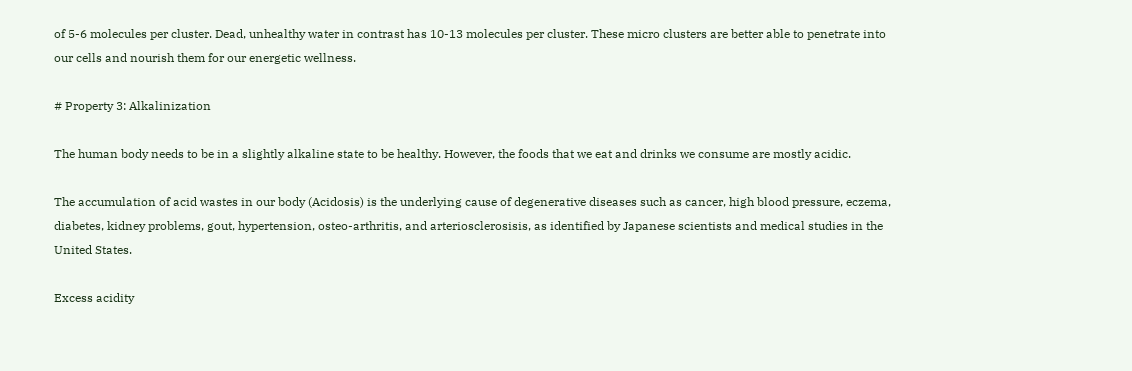of 5-6 molecules per cluster. Dead, unhealthy water in contrast has 10-13 molecules per cluster. These micro clusters are better able to penetrate into our cells and nourish them for our energetic wellness.

# Property 3: Alkalinization

The human body needs to be in a slightly alkaline state to be healthy. However, the foods that we eat and drinks we consume are mostly acidic.

The accumulation of acid wastes in our body (Acidosis) is the underlying cause of degenerative diseases such as cancer, high blood pressure, eczema, diabetes, kidney problems, gout, hypertension, osteo-arthritis, and arteriosclerosisis, as identified by Japanese scientists and medical studies in the United States.

Excess acidity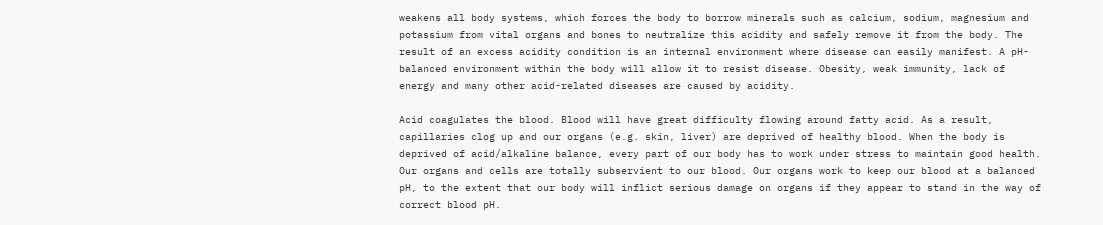weakens all body systems, which forces the body to borrow minerals such as calcium, sodium, magnesium and potassium from vital organs and bones to neutralize this acidity and safely remove it from the body. The result of an excess acidity condition is an internal environment where disease can easily manifest. A pH-balanced environment within the body will allow it to resist disease. Obesity, weak immunity, lack of energy and many other acid-related diseases are caused by acidity.

Acid coagulates the blood. Blood will have great difficulty flowing around fatty acid. As a result, capillaries clog up and our organs (e.g. skin, liver) are deprived of healthy blood. When the body is deprived of acid/alkaline balance, every part of our body has to work under stress to maintain good health. Our organs and cells are totally subservient to our blood. Our organs work to keep our blood at a balanced pH, to the extent that our body will inflict serious damage on organs if they appear to stand in the way of correct blood pH.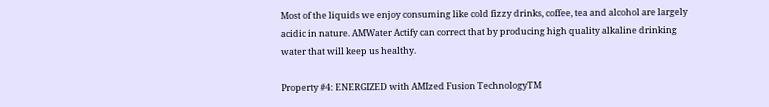Most of the liquids we enjoy consuming like cold fizzy drinks, coffee, tea and alcohol are largely acidic in nature. AMWater Actify can correct that by producing high quality alkaline drinking water that will keep us healthy.

Property #4: ENERGIZED with AMIzed Fusion TechnologyTM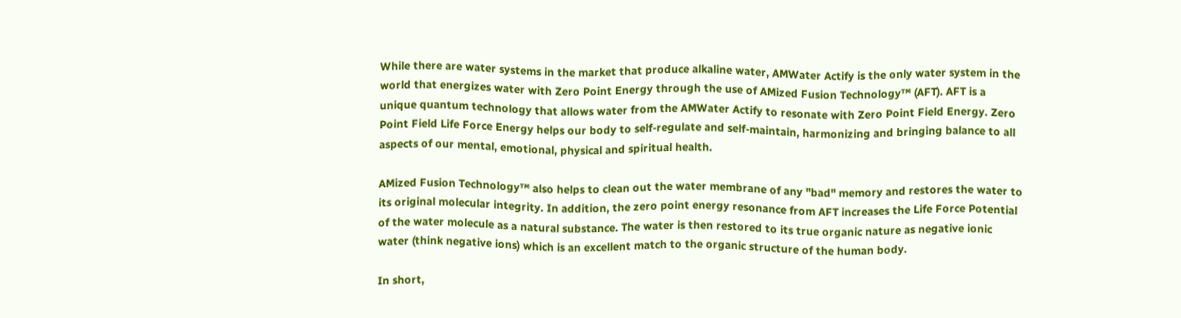While there are water systems in the market that produce alkaline water, AMWater Actify is the only water system in the world that energizes water with Zero Point Energy through the use of AMized Fusion Technology™ (AFT). AFT is a unique quantum technology that allows water from the AMWater Actify to resonate with Zero Point Field Energy. Zero Point Field Life Force Energy helps our body to self-regulate and self-maintain, harmonizing and bringing balance to all aspects of our mental, emotional, physical and spiritual health.

AMized Fusion Technology™ also helps to clean out the water membrane of any "bad" memory and restores the water to its original molecular integrity. In addition, the zero point energy resonance from AFT increases the Life Force Potential of the water molecule as a natural substance. The water is then restored to its true organic nature as negative ionic water (think negative ions) which is an excellent match to the organic structure of the human body.

In short,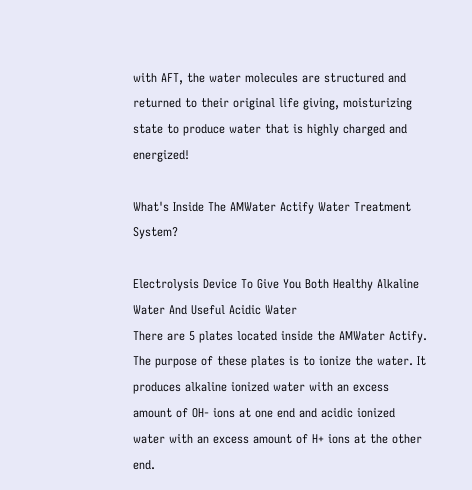with AFT, the water molecules are structured and returned to their original life giving, moisturizing state to produce water that is highly charged and energized!

What's Inside The AMWater Actify Water Treatment System?

Electrolysis Device To Give You Both Healthy Alkaline Water And Useful Acidic Water
There are 5 plates located inside the AMWater Actify. The purpose of these plates is to ionize the water. It produces alkaline ionized water with an excess amount of OH- ions at one end and acidic ionized water with an excess amount of H+ ions at the other end.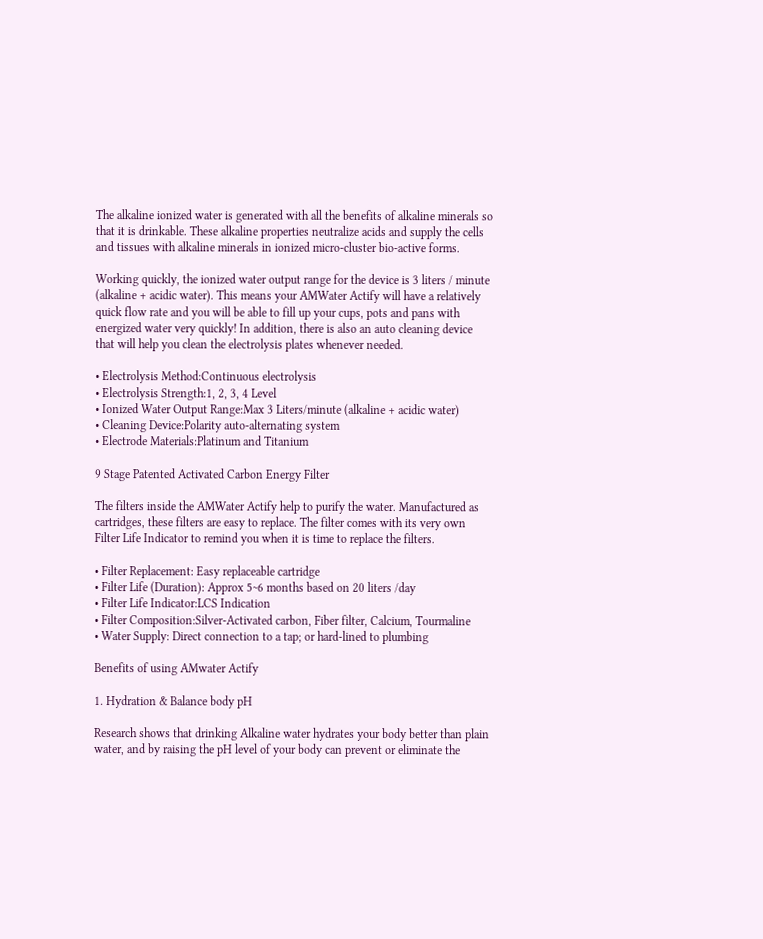The alkaline ionized water is generated with all the benefits of alkaline minerals so that it is drinkable. These alkaline properties neutralize acids and supply the cells and tissues with alkaline minerals in ionized micro-cluster bio-active forms.

Working quickly, the ionized water output range for the device is 3 liters / minute (alkaline + acidic water). This means your AMWater Actify will have a relatively quick flow rate and you will be able to fill up your cups, pots and pans with energized water very quickly! In addition, there is also an auto cleaning device that will help you clean the electrolysis plates whenever needed.

• Electrolysis Method:Continuous electrolysis
• Electrolysis Strength:1, 2, 3, 4 Level
• Ionized Water Output Range:Max 3 Liters/minute (alkaline + acidic water)
• Cleaning Device:Polarity auto-alternating system
• Electrode Materials:Platinum and Titanium

9 Stage Patented Activated Carbon Energy Filter

The filters inside the AMWater Actify help to purify the water. Manufactured as cartridges, these filters are easy to replace. The filter comes with its very own Filter Life Indicator to remind you when it is time to replace the filters.

• Filter Replacement: Easy replaceable cartridge
• Filter Life (Duration): Approx 5~6 months based on 20 liters /day
• Filter Life Indicator:LCS Indication
• Filter Composition:Silver-Activated carbon, Fiber filter, Calcium, Tourmaline
• Water Supply: Direct connection to a tap; or hard-lined to plumbing

Benefits of using AMwater Actify

1. Hydration & Balance body pH

Research shows that drinking Alkaline water hydrates your body better than plain water, and by raising the pH level of your body can prevent or eliminate the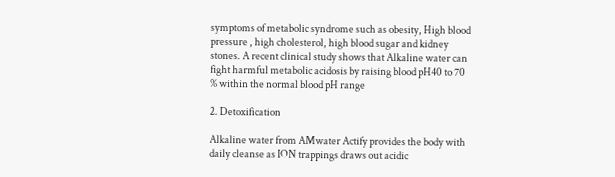symptoms of metabolic syndrome such as obesity, High blood pressure , high cholesterol, high blood sugar and kidney stones. A recent clinical study shows that Alkaline water can fight harmful metabolic acidosis by raising blood pH40 to 70 % within the normal blood pH range

2. Detoxification

Alkaline water from AMwater Actify provides the body with daily cleanse as ION trappings draws out acidic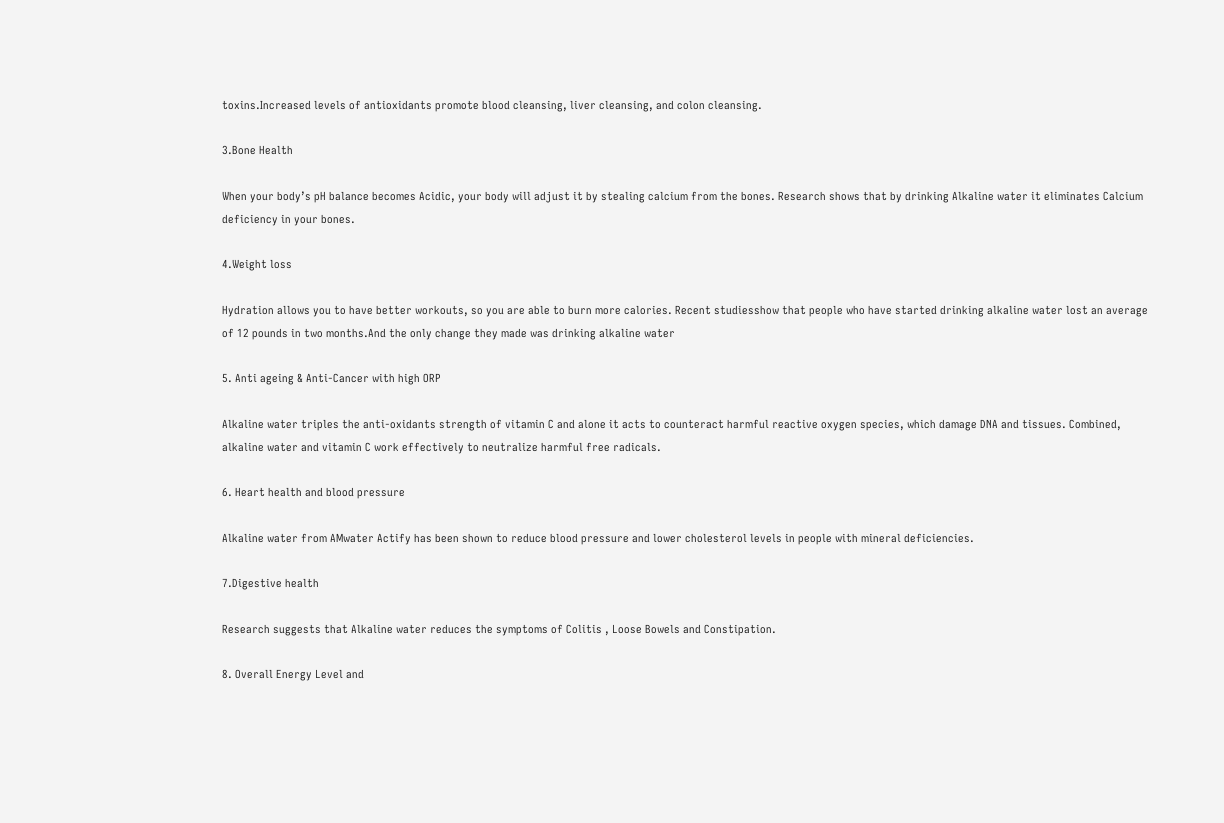toxins.Increased levels of antioxidants promote blood cleansing, liver cleansing, and colon cleansing.

3.Bone Health

When your body’s pH balance becomes Acidic, your body will adjust it by stealing calcium from the bones. Research shows that by drinking Alkaline water it eliminates Calcium deficiency in your bones.

4.Weight loss

Hydration allows you to have better workouts, so you are able to burn more calories. Recent studiesshow that people who have started drinking alkaline water lost an average of 12 pounds in two months.And the only change they made was drinking alkaline water

5. Anti ageing & Anti-Cancer with high ORP

Alkaline water triples the anti-oxidants strength of vitamin C and alone it acts to counteract harmful reactive oxygen species, which damage DNA and tissues. Combined, alkaline water and vitamin C work effectively to neutralize harmful free radicals.

6. Heart health and blood pressure

Alkaline water from AMwater Actify has been shown to reduce blood pressure and lower cholesterol levels in people with mineral deficiencies.

7.Digestive health

Research suggests that Alkaline water reduces the symptoms of Colitis , Loose Bowels and Constipation.

8. Overall Energy Level and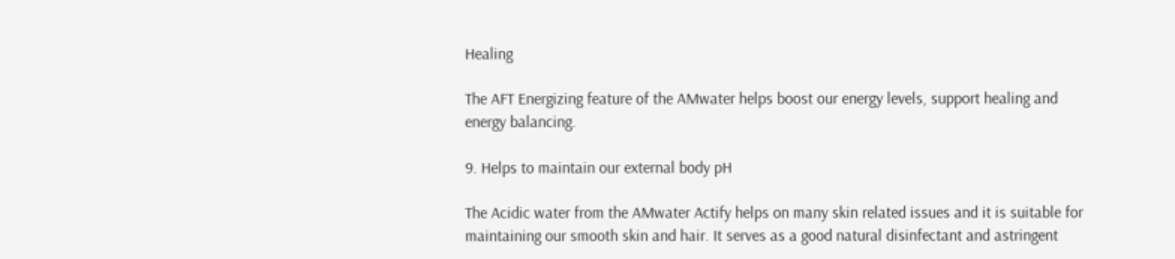Healing

The AFT Energizing feature of the AMwater helps boost our energy levels, support healing and energy balancing.

9. Helps to maintain our external body pH

The Acidic water from the AMwater Actify helps on many skin related issues and it is suitable for maintaining our smooth skin and hair. It serves as a good natural disinfectant and astringent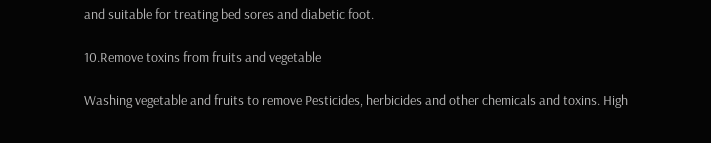and suitable for treating bed sores and diabetic foot.

10.Remove toxins from fruits and vegetable

Washing vegetable and fruits to remove Pesticides, herbicides and other chemicals and toxins. High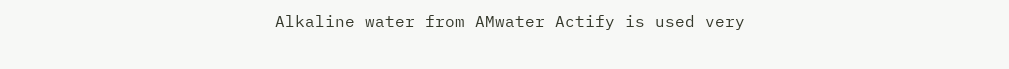Alkaline water from AMwater Actify is used very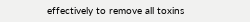effectively to remove all toxins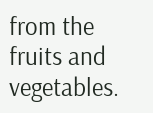from the fruits and vegetables.